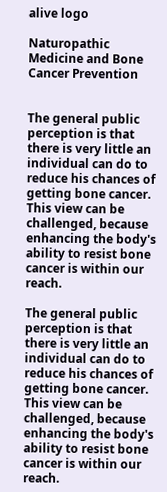alive logo

Naturopathic Medicine and Bone Cancer Prevention


The general public perception is that there is very little an individual can do to reduce his chances of getting bone cancer. This view can be challenged, because enhancing the body's ability to resist bone cancer is within our reach.

The general public perception is that there is very little an individual can do to reduce his chances of getting bone cancer. This view can be challenged, because enhancing the body's ability to resist bone cancer is within our reach.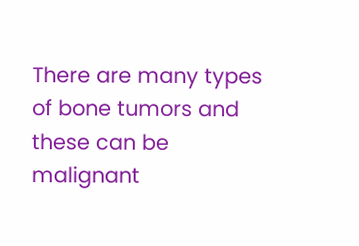There are many types of bone tumors and these can be malignant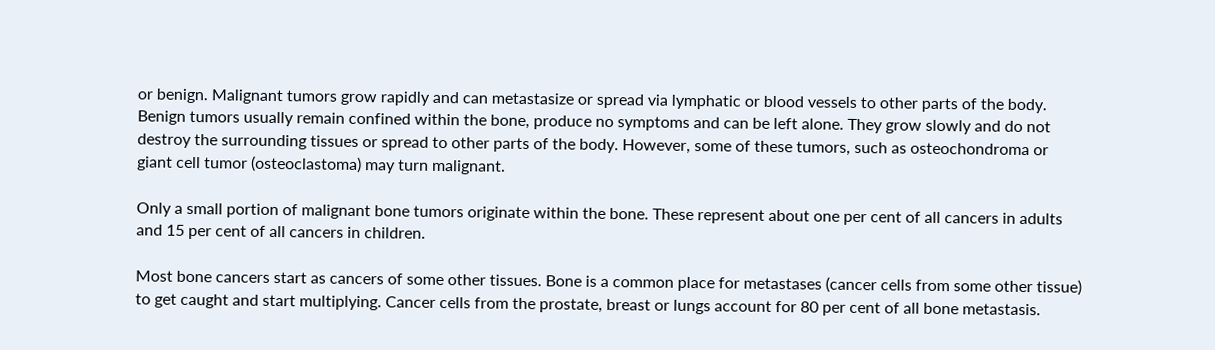or benign. Malignant tumors grow rapidly and can metastasize or spread via lymphatic or blood vessels to other parts of the body. Benign tumors usually remain confined within the bone, produce no symptoms and can be left alone. They grow slowly and do not destroy the surrounding tissues or spread to other parts of the body. However, some of these tumors, such as osteochondroma or giant cell tumor (osteoclastoma) may turn malignant.

Only a small portion of malignant bone tumors originate within the bone. These represent about one per cent of all cancers in adults and 15 per cent of all cancers in children.

Most bone cancers start as cancers of some other tissues. Bone is a common place for metastases (cancer cells from some other tissue) to get caught and start multiplying. Cancer cells from the prostate, breast or lungs account for 80 per cent of all bone metastasis.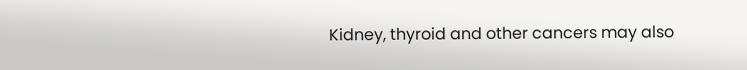Kidney, thyroid and other cancers may also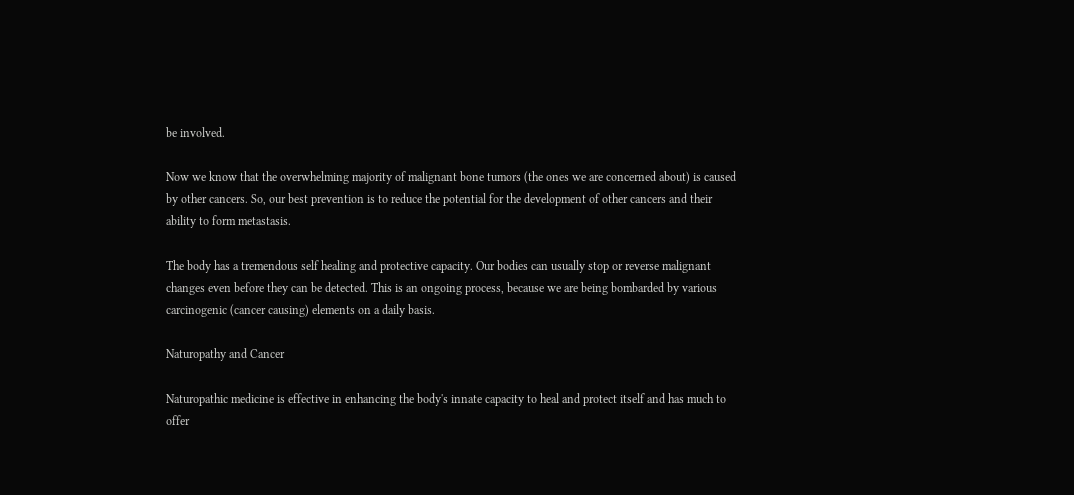be involved.

Now we know that the overwhelming majority of malignant bone tumors (the ones we are concerned about) is caused by other cancers. So, our best prevention is to reduce the potential for the development of other cancers and their ability to form metastasis.

The body has a tremendous self healing and protective capacity. Our bodies can usually stop or reverse malignant changes even before they can be detected. This is an ongoing process, because we are being bombarded by various carcinogenic (cancer causing) elements on a daily basis.

Naturopathy and Cancer

Naturopathic medicine is effective in enhancing the body's innate capacity to heal and protect itself and has much to offer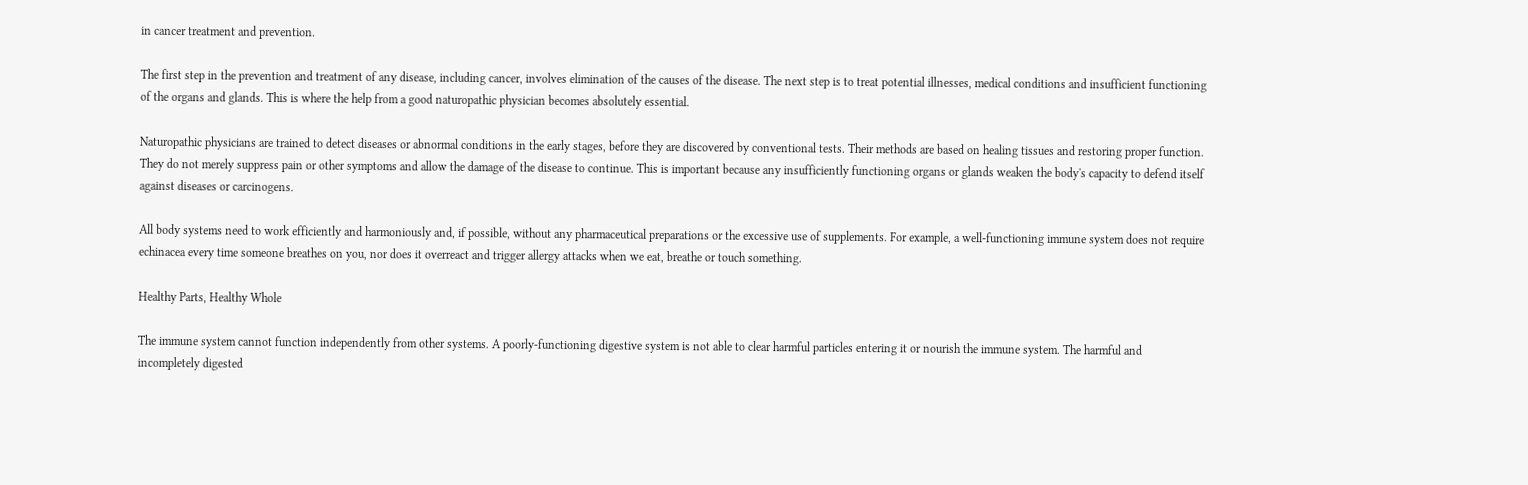in cancer treatment and prevention.

The first step in the prevention and treatment of any disease, including cancer, involves elimination of the causes of the disease. The next step is to treat potential illnesses, medical conditions and insufficient functioning of the organs and glands. This is where the help from a good naturopathic physician becomes absolutely essential.

Naturopathic physicians are trained to detect diseases or abnormal conditions in the early stages, before they are discovered by conventional tests. Their methods are based on healing tissues and restoring proper function. They do not merely suppress pain or other symptoms and allow the damage of the disease to continue. This is important because any insufficiently functioning organs or glands weaken the body's capacity to defend itself against diseases or carcinogens.

All body systems need to work efficiently and harmoniously and, if possible, without any pharmaceutical preparations or the excessive use of supplements. For example, a well-functioning immune system does not require echinacea every time someone breathes on you, nor does it overreact and trigger allergy attacks when we eat, breathe or touch something.

Healthy Parts, Healthy Whole

The immune system cannot function independently from other systems. A poorly-functioning digestive system is not able to clear harmful particles entering it or nourish the immune system. The harmful and incompletely digested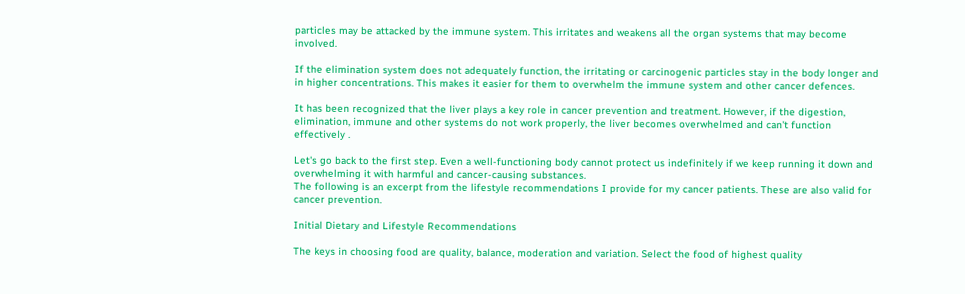particles may be attacked by the immune system. This irritates and weakens all the organ systems that may become involved.

If the elimination system does not adequately function, the irritating or carcinogenic particles stay in the body longer and in higher concentrations. This makes it easier for them to overwhelm the immune system and other cancer defences.

It has been recognized that the liver plays a key role in cancer prevention and treatment. However, if the digestion, elimination, immune and other systems do not work properly, the liver becomes overwhelmed and can't function effectively .

Let's go back to the first step. Even a well-functioning body cannot protect us indefinitely if we keep running it down and overwhelming it with harmful and cancer-causing substances.
The following is an excerpt from the lifestyle recommendations I provide for my cancer patients. These are also valid for cancer prevention.

Initial Dietary and Lifestyle Recommendations

The keys in choosing food are quality, balance, moderation and variation. Select the food of highest quality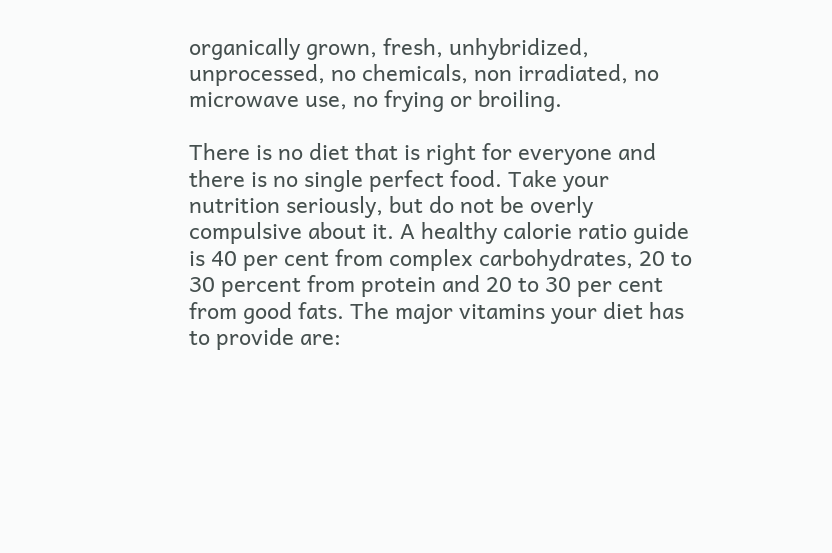organically grown, fresh, unhybridized, unprocessed, no chemicals, non irradiated, no microwave use, no frying or broiling.

There is no diet that is right for everyone and there is no single perfect food. Take your nutrition seriously, but do not be overly compulsive about it. A healthy calorie ratio guide is 40 per cent from complex carbohydrates, 20 to 30 percent from protein and 20 to 30 per cent from good fats. The major vitamins your diet has to provide are: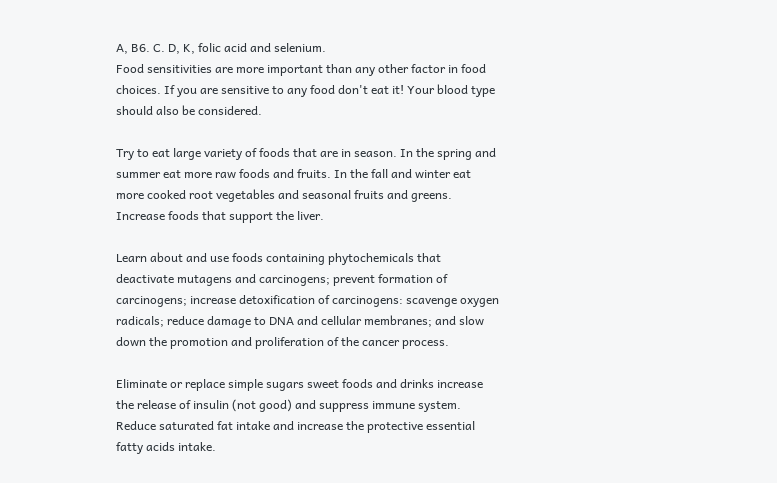A, B6. C. D, K, folic acid and selenium.
Food sensitivities are more important than any other factor in food choices. If you are sensitive to any food don't eat it! Your blood type should also be considered.

Try to eat large variety of foods that are in season. In the spring and summer eat more raw foods and fruits. In the fall and winter eat more cooked root vegetables and seasonal fruits and greens. Increase foods that support the liver.

Learn about and use foods containing phytochemicals that deactivate mutagens and carcinogens; prevent formation of carcinogens; increase detoxification of carcinogens: scavenge oxygen radicals; reduce damage to DNA and cellular membranes; and slow down the promotion and proliferation of the cancer process.

Eliminate or replace simple sugars sweet foods and drinks increase the release of insulin (not good) and suppress immune system. Reduce saturated fat intake and increase the protective essential fatty acids intake.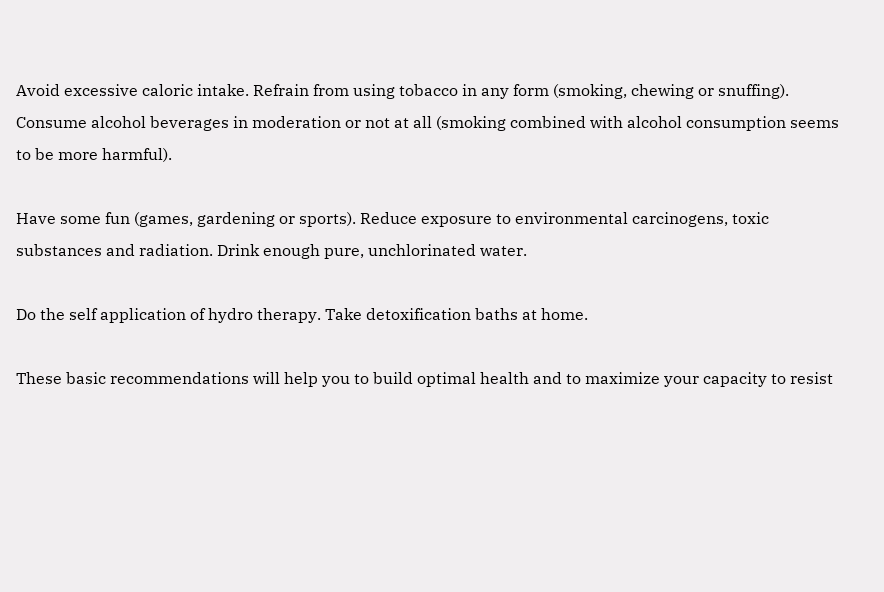Avoid excessive caloric intake. Refrain from using tobacco in any form (smoking, chewing or snuffing). Consume alcohol beverages in moderation or not at all (smoking combined with alcohol consumption seems to be more harmful).

Have some fun (games, gardening or sports). Reduce exposure to environmental carcinogens, toxic substances and radiation. Drink enough pure, unchlorinated water.

Do the self application of hydro therapy. Take detoxification baths at home.

These basic recommendations will help you to build optimal health and to maximize your capacity to resist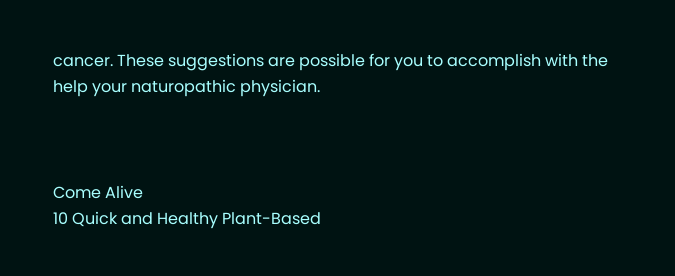cancer. These suggestions are possible for you to accomplish with the help your naturopathic physician.



Come Alive
10 Quick and Healthy Plant-Based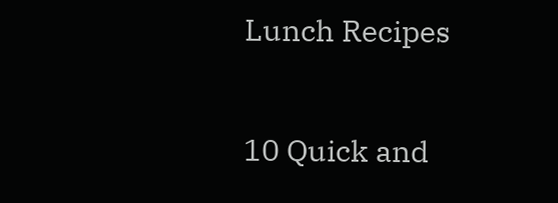Lunch Recipes

10 Quick and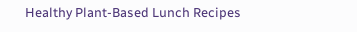Healthy Plant-Based Lunch Recipes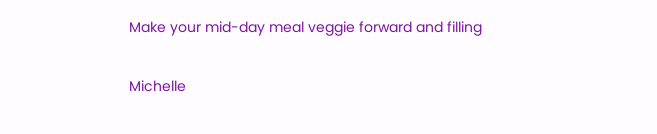Make your mid-day meal veggie forward and filling

Michelle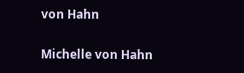von Hahn

Michelle von Hahn